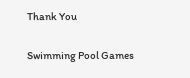Thank You

Swimming Pool Games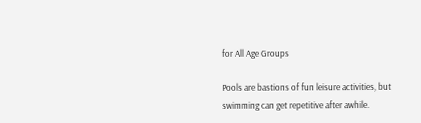for All Age Groups

Pools are bastions of fun leisure activities, but swimming can get repetitive after awhile.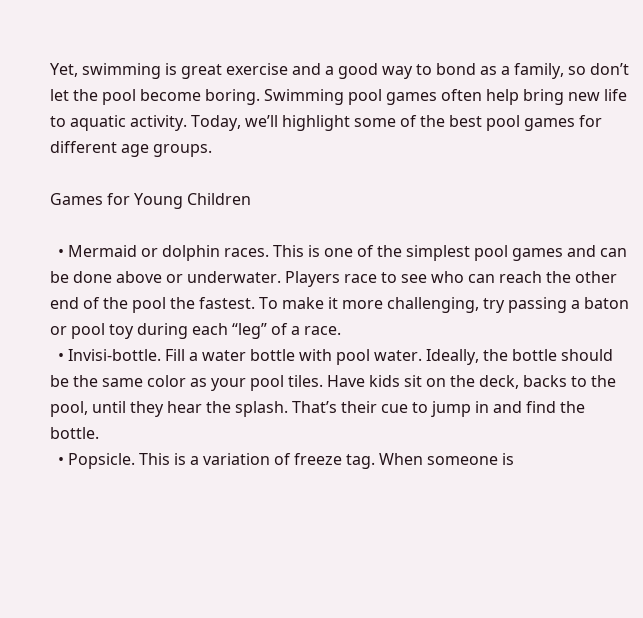Yet, swimming is great exercise and a good way to bond as a family, so don’t let the pool become boring. Swimming pool games often help bring new life to aquatic activity. Today, we’ll highlight some of the best pool games for different age groups.

Games for Young Children

  • Mermaid or dolphin races. This is one of the simplest pool games and can be done above or underwater. Players race to see who can reach the other end of the pool the fastest. To make it more challenging, try passing a baton or pool toy during each “leg” of a race.
  • Invisi-bottle. Fill a water bottle with pool water. Ideally, the bottle should be the same color as your pool tiles. Have kids sit on the deck, backs to the pool, until they hear the splash. That’s their cue to jump in and find the bottle.
  • Popsicle. This is a variation of freeze tag. When someone is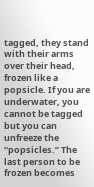tagged, they stand with their arms over their head, frozen like a popsicle. If you are underwater, you cannot be tagged but you can unfreeze the “popsicles.” The last person to be frozen becomes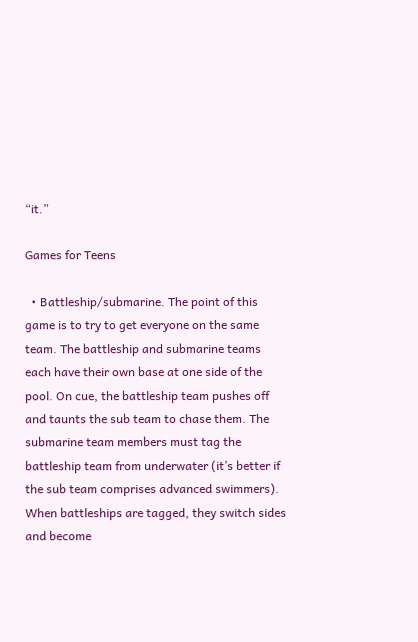“it.”

Games for Teens

  • Battleship/submarine. The point of this game is to try to get everyone on the same team. The battleship and submarine teams each have their own base at one side of the pool. On cue, the battleship team pushes off and taunts the sub team to chase them. The submarine team members must tag the battleship team from underwater (it’s better if the sub team comprises advanced swimmers). When battleships are tagged, they switch sides and become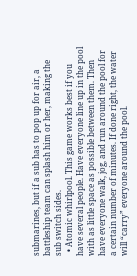submarines, but if a sub has to pop up for air, a battleship team can splash him or her, making the sub switch sides.
  • Atomic whirlpool. This game works best if you have several people. Have everyone line up in the pool with as little space as possible between them. Then have everyone walk, jog, and run around the pool for a certain number of minutes. If done right, the water will “carry” everyone around the pool.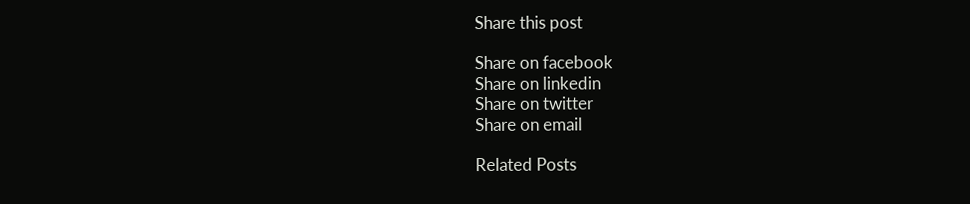Share this post

Share on facebook
Share on linkedin
Share on twitter
Share on email

Related Posts